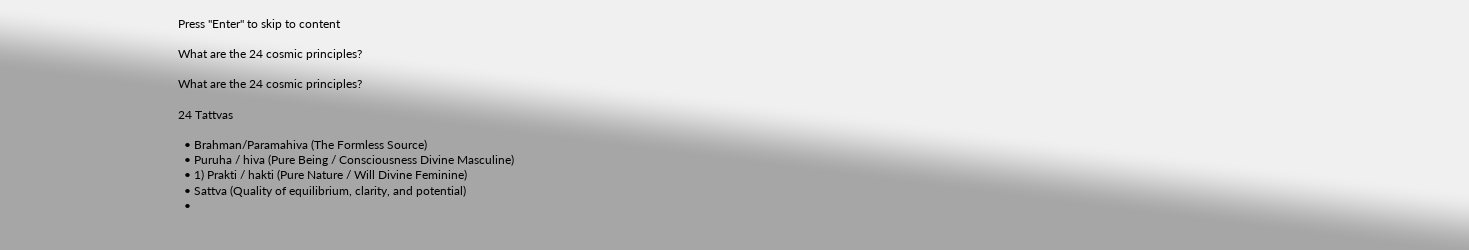Press "Enter" to skip to content

What are the 24 cosmic principles?

What are the 24 cosmic principles?

24 Tattvas

  • Brahman/Paramahiva (The Formless Source)
  • Puruha / hiva (Pure Being / Consciousness Divine Masculine)
  • 1) Prakti / hakti (Pure Nature / Will Divine Feminine)
  • Sattva (Quality of equilibrium, clarity, and potential)
  •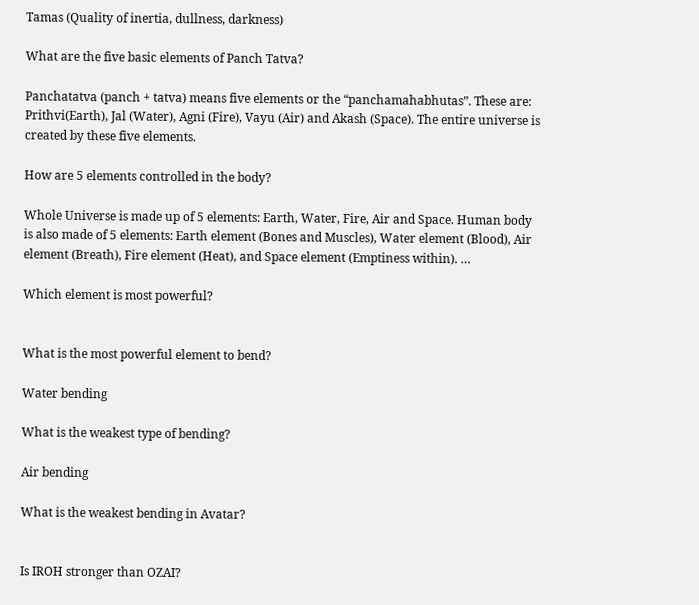Tamas (Quality of inertia, dullness, darkness)

What are the five basic elements of Panch Tatva?

Panchatatva (panch + tatva) means five elements or the “panchamahabhutas”. These are: Prithvi(Earth), Jal (Water), Agni (Fire), Vayu (Air) and Akash (Space). The entire universe is created by these five elements.

How are 5 elements controlled in the body?

Whole Universe is made up of 5 elements: Earth, Water, Fire, Air and Space. Human body is also made of 5 elements: Earth element (Bones and Muscles), Water element (Blood), Air element (Breath), Fire element (Heat), and Space element (Emptiness within). …

Which element is most powerful?


What is the most powerful element to bend?

Water bending

What is the weakest type of bending?

Air bending

What is the weakest bending in Avatar?


Is IROH stronger than OZAI?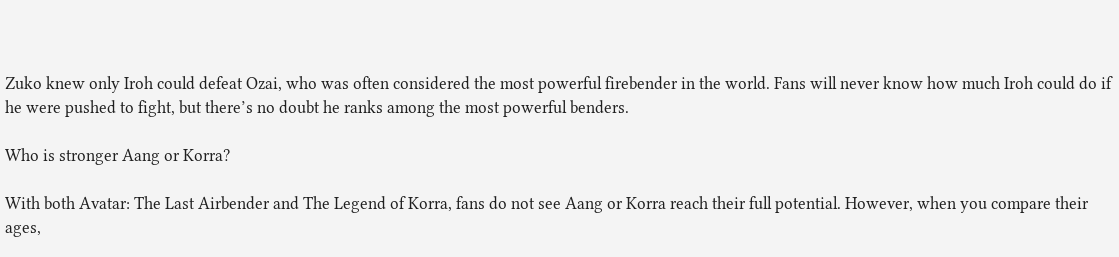Zuko knew only Iroh could defeat Ozai, who was often considered the most powerful firebender in the world. Fans will never know how much Iroh could do if he were pushed to fight, but there’s no doubt he ranks among the most powerful benders.

Who is stronger Aang or Korra?

With both Avatar: The Last Airbender and The Legend of Korra, fans do not see Aang or Korra reach their full potential. However, when you compare their ages,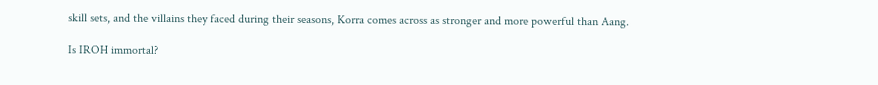skill sets, and the villains they faced during their seasons, Korra comes across as stronger and more powerful than Aang.

Is IROH immortal?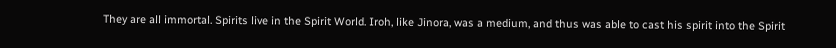They are all immortal. Spirits live in the Spirit World. Iroh, like Jinora, was a medium, and thus was able to cast his spirit into the Spirit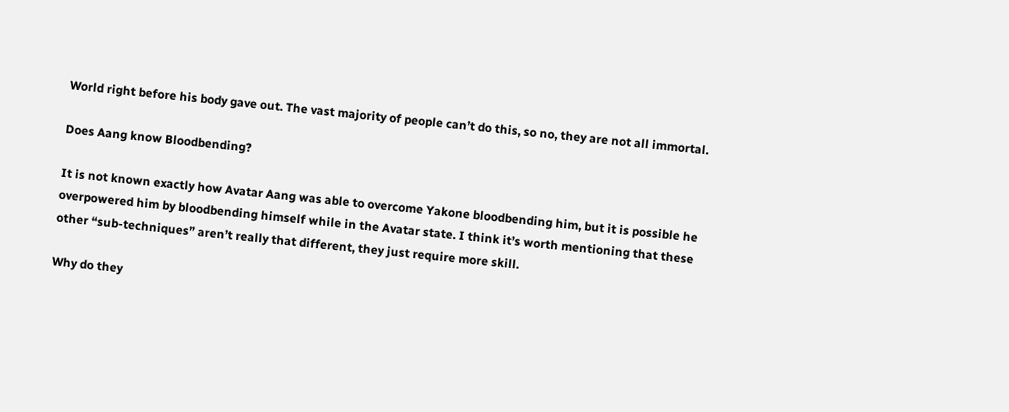World right before his body gave out. The vast majority of people can’t do this, so no, they are not all immortal.

Does Aang know Bloodbending?

It is not known exactly how Avatar Aang was able to overcome Yakone bloodbending him, but it is possible he overpowered him by bloodbending himself while in the Avatar state. I think it’s worth mentioning that these other “sub-techniques” aren’t really that different, they just require more skill.

Why do they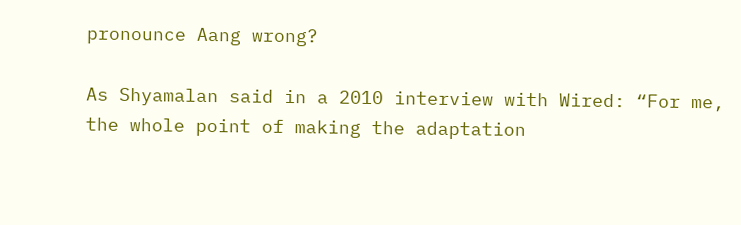pronounce Aang wrong?

As Shyamalan said in a 2010 interview with Wired: “For me, the whole point of making the adaptation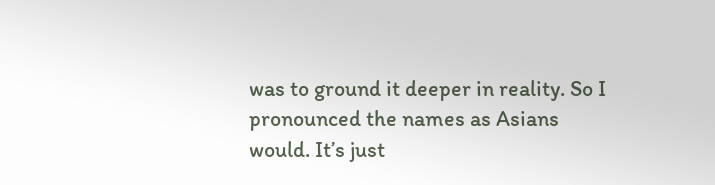was to ground it deeper in reality. So I pronounced the names as Asians would. It’s just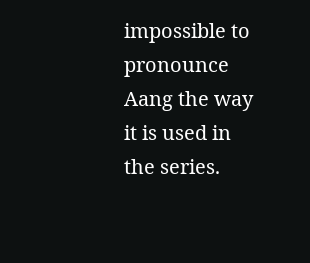impossible to pronounce Aang the way it is used in the series.